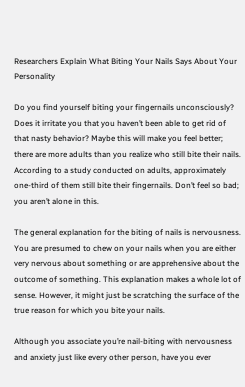Researchers Explain What Biting Your Nails Says About Your Personality

Do you find yourself biting your fingernails unconsciously? Does it irritate you that you haven’t been able to get rid of that nasty behavior? Maybe this will make you feel better; there are more adults than you realize who still bite their nails. According to a study conducted on adults, approximately one-third of them still bite their fingernails. Don’t feel so bad; you aren’t alone in this.

The general explanation for the biting of nails is nervousness. You are presumed to chew on your nails when you are either very nervous about something or are apprehensive about the outcome of something. This explanation makes a whole lot of sense. However, it might just be scratching the surface of the true reason for which you bite your nails.

Although you associate you’re nail-biting with nervousness and anxiety just like every other person, have you ever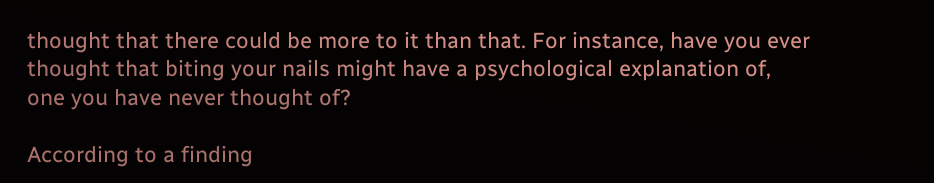thought that there could be more to it than that. For instance, have you ever thought that biting your nails might have a psychological explanation of, one you have never thought of?

According to a finding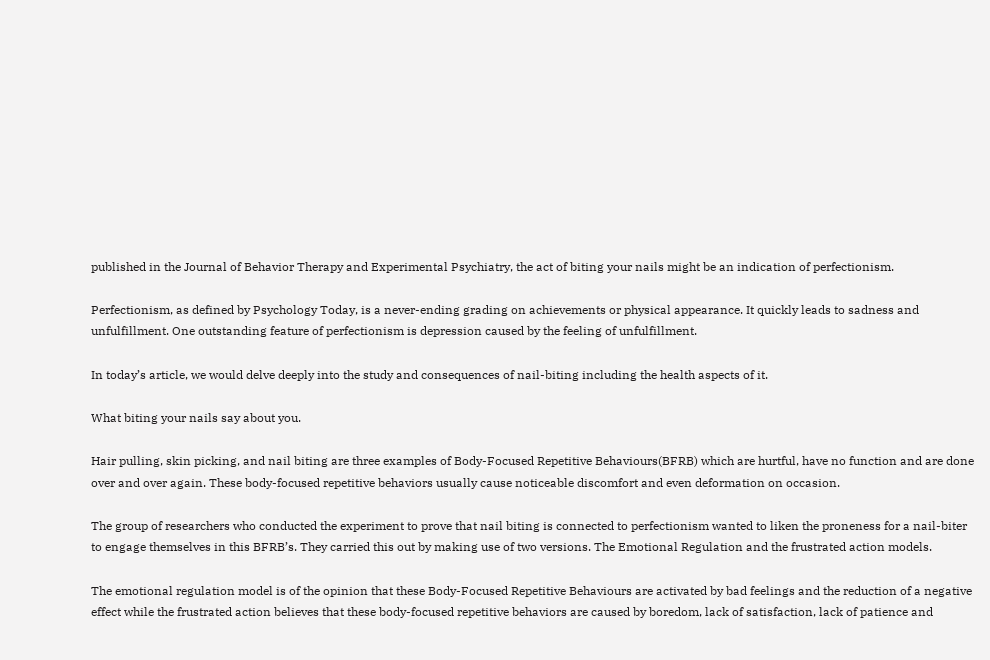published in the Journal of Behavior Therapy and Experimental Psychiatry, the act of biting your nails might be an indication of perfectionism.

Perfectionism, as defined by Psychology Today, is a never-ending grading on achievements or physical appearance. It quickly leads to sadness and unfulfillment. One outstanding feature of perfectionism is depression caused by the feeling of unfulfillment.

In today’s article, we would delve deeply into the study and consequences of nail-biting including the health aspects of it.

What biting your nails say about you.

Hair pulling, skin picking, and nail biting are three examples of Body-Focused Repetitive Behaviours(BFRB) which are hurtful, have no function and are done over and over again. These body-focused repetitive behaviors usually cause noticeable discomfort and even deformation on occasion.

The group of researchers who conducted the experiment to prove that nail biting is connected to perfectionism wanted to liken the proneness for a nail-biter to engage themselves in this BFRB’s. They carried this out by making use of two versions. The Emotional Regulation and the frustrated action models.

The emotional regulation model is of the opinion that these Body-Focused Repetitive Behaviours are activated by bad feelings and the reduction of a negative effect while the frustrated action believes that these body-focused repetitive behaviors are caused by boredom, lack of satisfaction, lack of patience and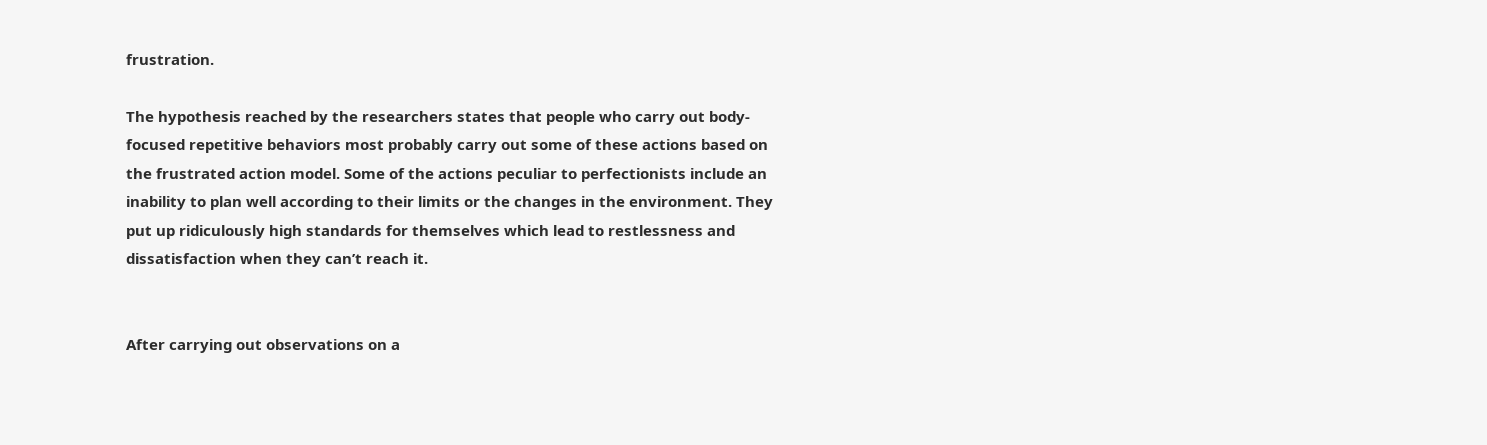frustration.

The hypothesis reached by the researchers states that people who carry out body-focused repetitive behaviors most probably carry out some of these actions based on the frustrated action model. Some of the actions peculiar to perfectionists include an inability to plan well according to their limits or the changes in the environment. They put up ridiculously high standards for themselves which lead to restlessness and dissatisfaction when they can’t reach it.


After carrying out observations on a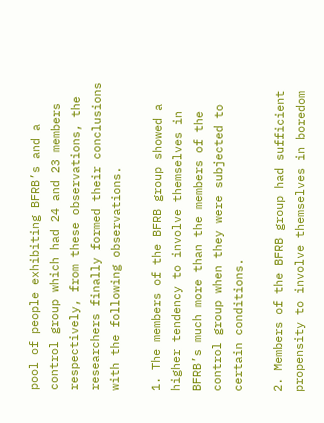pool of people exhibiting BFRB’s and a control group which had 24 and 23 members respectively, from these observations, the researchers finally formed their conclusions with the following observations.

1. The members of the BFRB group showed a higher tendency to involve themselves in BFRB’s much more than the members of the control group when they were subjected to certain conditions.

2. Members of the BFRB group had sufficient propensity to involve themselves in boredom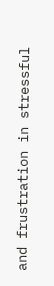and frustration in stressful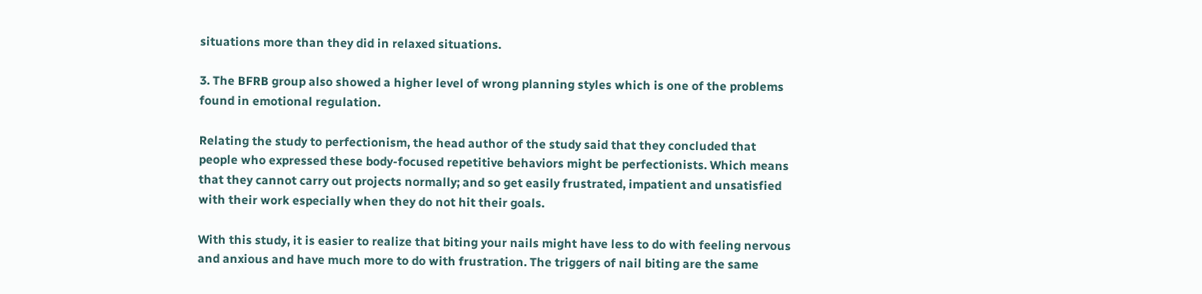situations more than they did in relaxed situations.

3. The BFRB group also showed a higher level of wrong planning styles which is one of the problems found in emotional regulation.

Relating the study to perfectionism, the head author of the study said that they concluded that people who expressed these body-focused repetitive behaviors might be perfectionists. Which means that they cannot carry out projects normally; and so get easily frustrated, impatient and unsatisfied with their work especially when they do not hit their goals.

With this study, it is easier to realize that biting your nails might have less to do with feeling nervous and anxious and have much more to do with frustration. The triggers of nail biting are the same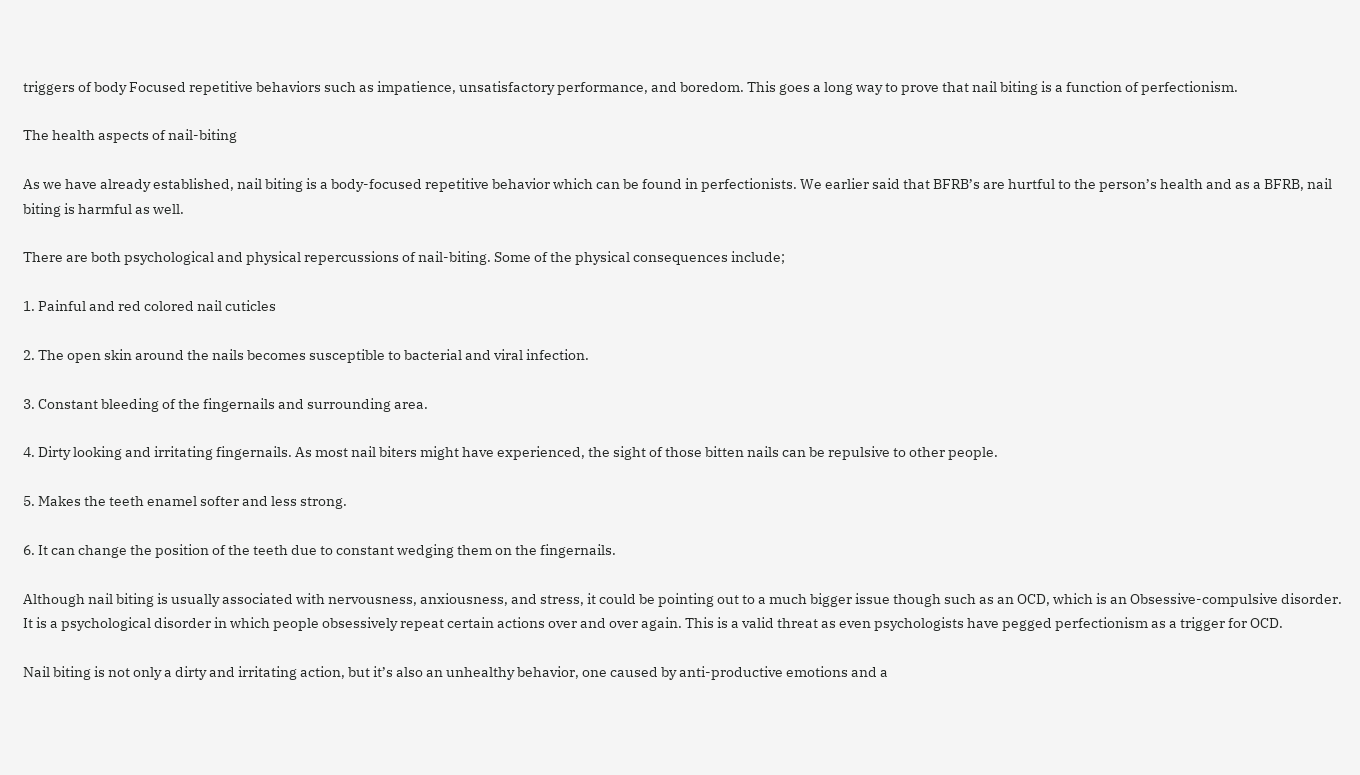triggers of body Focused repetitive behaviors such as impatience, unsatisfactory performance, and boredom. This goes a long way to prove that nail biting is a function of perfectionism.

The health aspects of nail-biting

As we have already established, nail biting is a body-focused repetitive behavior which can be found in perfectionists. We earlier said that BFRB’s are hurtful to the person’s health and as a BFRB, nail biting is harmful as well.

There are both psychological and physical repercussions of nail-biting. Some of the physical consequences include;

1. Painful and red colored nail cuticles

2. The open skin around the nails becomes susceptible to bacterial and viral infection.

3. Constant bleeding of the fingernails and surrounding area.

4. Dirty looking and irritating fingernails. As most nail biters might have experienced, the sight of those bitten nails can be repulsive to other people.

5. Makes the teeth enamel softer and less strong.

6. It can change the position of the teeth due to constant wedging them on the fingernails.

Although nail biting is usually associated with nervousness, anxiousness, and stress, it could be pointing out to a much bigger issue though such as an OCD, which is an Obsessive-compulsive disorder. It is a psychological disorder in which people obsessively repeat certain actions over and over again. This is a valid threat as even psychologists have pegged perfectionism as a trigger for OCD.

Nail biting is not only a dirty and irritating action, but it’s also an unhealthy behavior, one caused by anti-productive emotions and a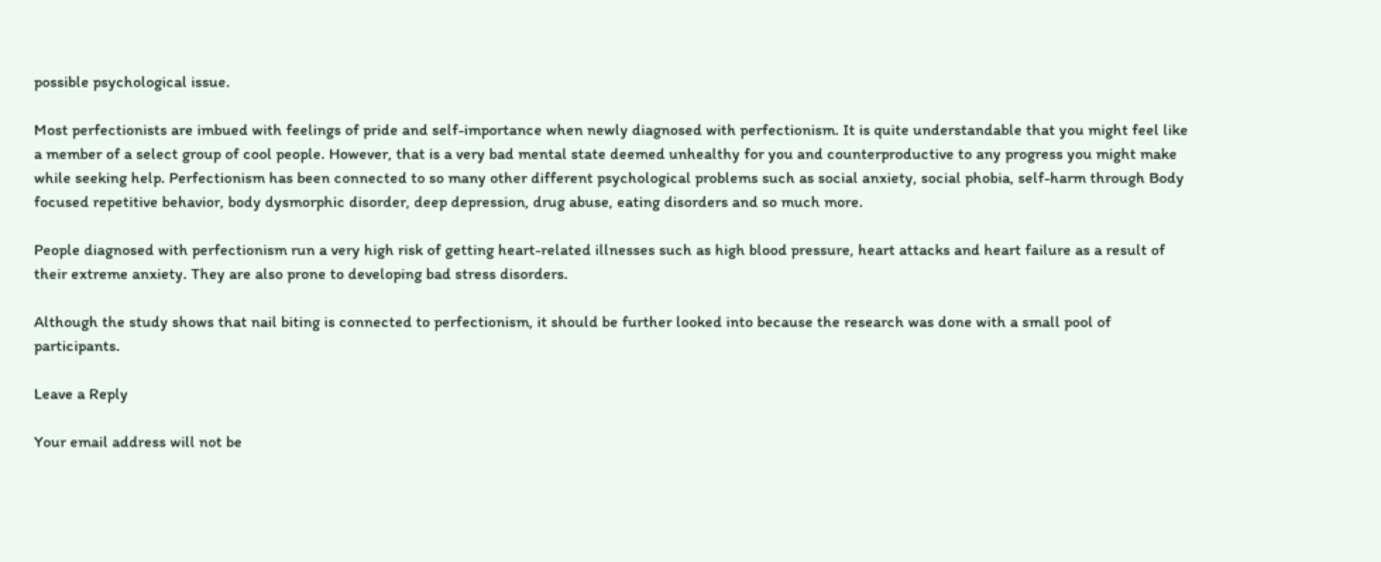possible psychological issue.

Most perfectionists are imbued with feelings of pride and self-importance when newly diagnosed with perfectionism. It is quite understandable that you might feel like a member of a select group of cool people. However, that is a very bad mental state deemed unhealthy for you and counterproductive to any progress you might make while seeking help. Perfectionism has been connected to so many other different psychological problems such as social anxiety, social phobia, self-harm through Body focused repetitive behavior, body dysmorphic disorder, deep depression, drug abuse, eating disorders and so much more.

People diagnosed with perfectionism run a very high risk of getting heart-related illnesses such as high blood pressure, heart attacks and heart failure as a result of their extreme anxiety. They are also prone to developing bad stress disorders.

Although the study shows that nail biting is connected to perfectionism, it should be further looked into because the research was done with a small pool of participants.

Leave a Reply

Your email address will not be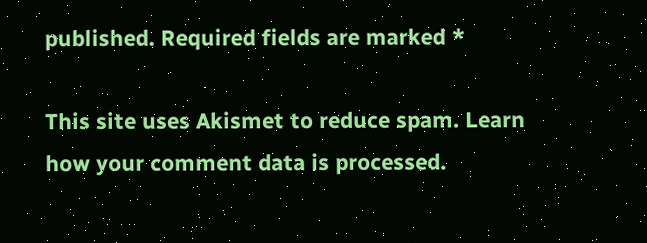published. Required fields are marked *

This site uses Akismet to reduce spam. Learn how your comment data is processed.